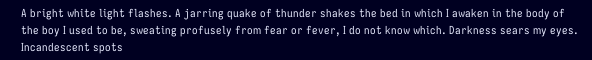A bright white light flashes. A jarring quake of thunder shakes the bed in which I awaken in the body of the boy I used to be, sweating profusely from fear or fever, I do not know which. Darkness sears my eyes. Incandescent spots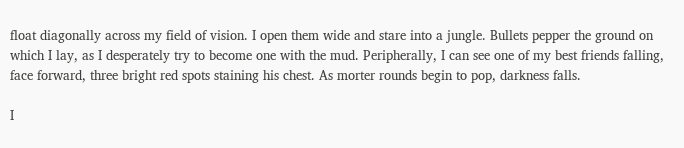float diagonally across my field of vision. I open them wide and stare into a jungle. Bullets pepper the ground on which I lay, as I desperately try to become one with the mud. Peripherally, I can see one of my best friends falling, face forward, three bright red spots staining his chest. As morter rounds begin to pop, darkness falls.

I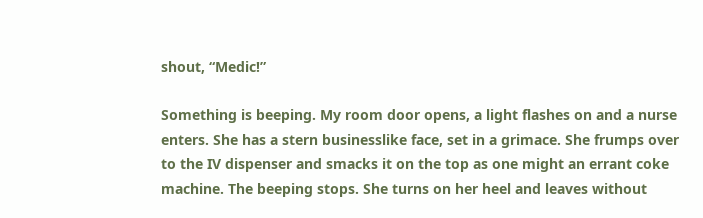shout, “Medic!”

Something is beeping. My room door opens, a light flashes on and a nurse enters. She has a stern businesslike face, set in a grimace. She frumps over to the IV dispenser and smacks it on the top as one might an errant coke machine. The beeping stops. She turns on her heel and leaves without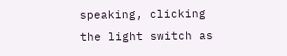speaking, clicking the light switch as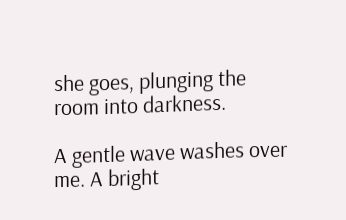she goes, plunging the room into darkness.

A gentle wave washes over me. A bright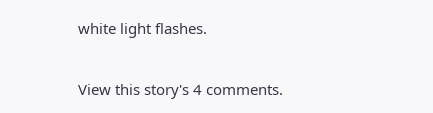white light flashes.

View this story's 4 comments.